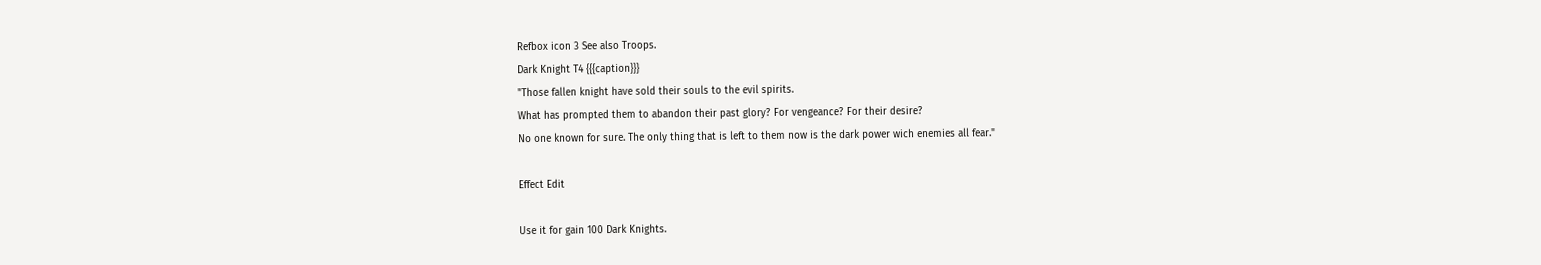Refbox icon 3 See also Troops.
Dark Knight T4 {{{caption}}}
"Those fallen knight have sold their souls to the evil spirits.
What has prompted them to abandon their past glory? For vengeance? For their desire?
No one known for sure. The only thing that is left to them now is the dark power wich enemies all fear."

Effect Edit

Use it for gain 100 Dark Knights.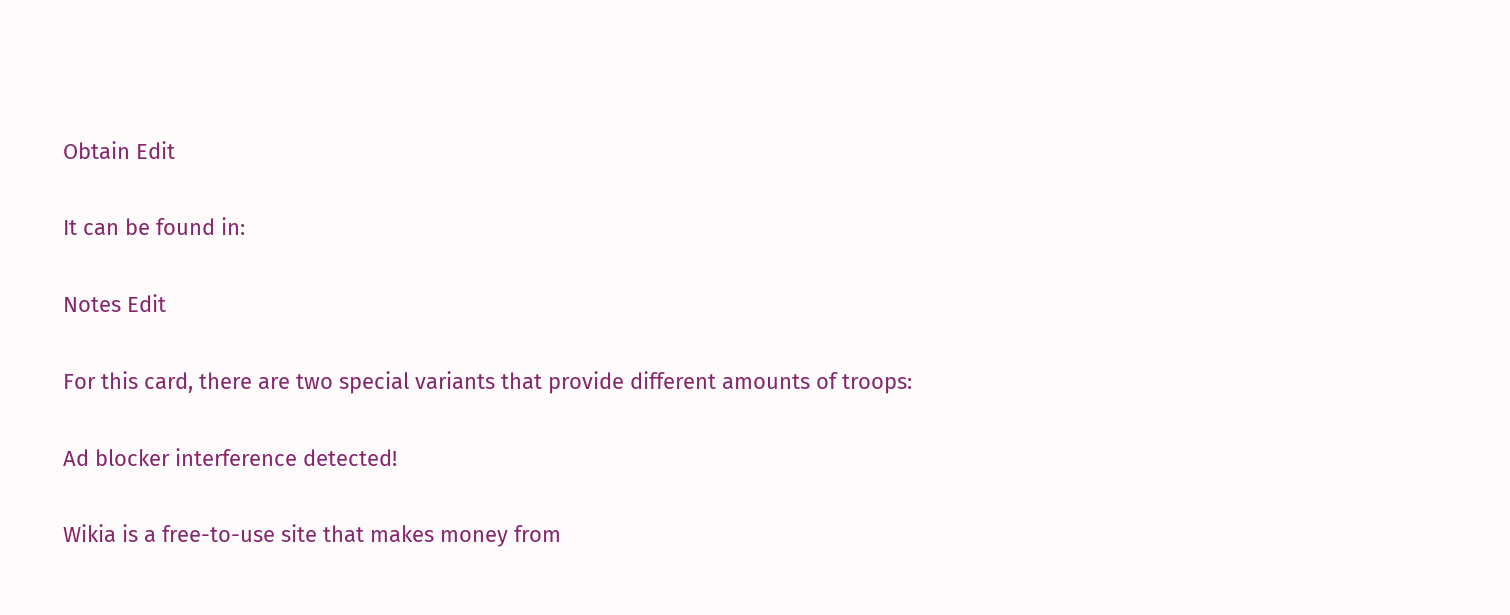Obtain Edit

It can be found in:

Notes Edit

For this card, there are two special variants that provide different amounts of troops:

Ad blocker interference detected!

Wikia is a free-to-use site that makes money from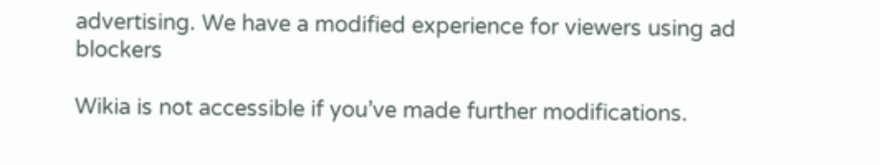advertising. We have a modified experience for viewers using ad blockers

Wikia is not accessible if you’ve made further modifications.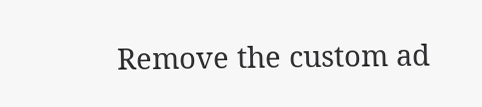Remove the custom ad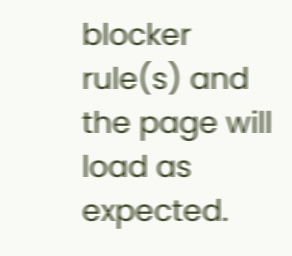blocker rule(s) and the page will load as expected.